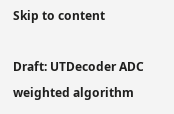Skip to content

Draft: UTDecoder ADC weighted algorithm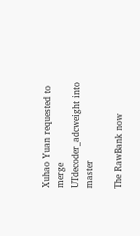Xuhao Yuan requested to merge UTdecoder_adcweight into master

The RawBank now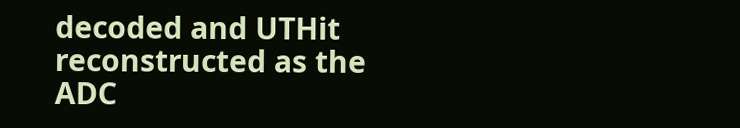decoded and UTHit reconstructed as the ADC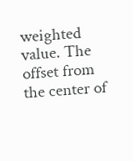weighted value. The offset from the center of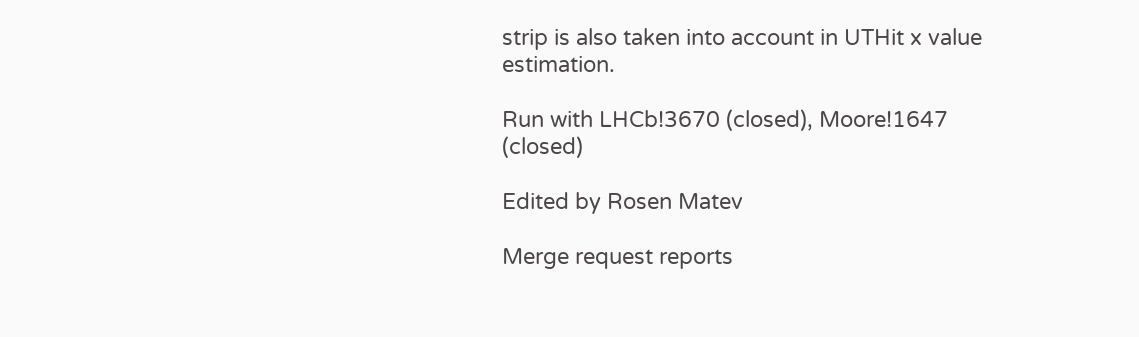strip is also taken into account in UTHit x value estimation.

Run with LHCb!3670 (closed), Moore!1647 (closed)

Edited by Rosen Matev

Merge request reports